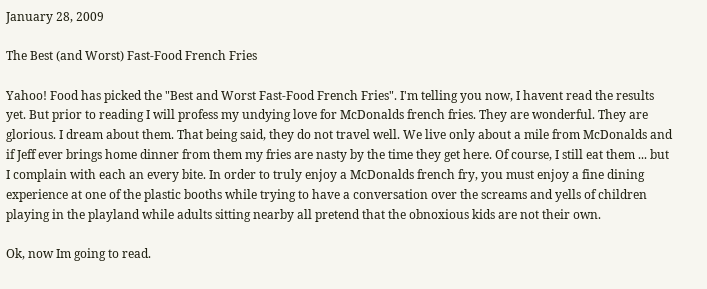January 28, 2009

The Best (and Worst) Fast-Food French Fries

Yahoo! Food has picked the "Best and Worst Fast-Food French Fries". I'm telling you now, I havent read the results yet. But prior to reading I will profess my undying love for McDonalds french fries. They are wonderful. They are glorious. I dream about them. That being said, they do not travel well. We live only about a mile from McDonalds and if Jeff ever brings home dinner from them my fries are nasty by the time they get here. Of course, I still eat them ... but I complain with each an every bite. In order to truly enjoy a McDonalds french fry, you must enjoy a fine dining experience at one of the plastic booths while trying to have a conversation over the screams and yells of children playing in the playland while adults sitting nearby all pretend that the obnoxious kids are not their own.

Ok, now Im going to read.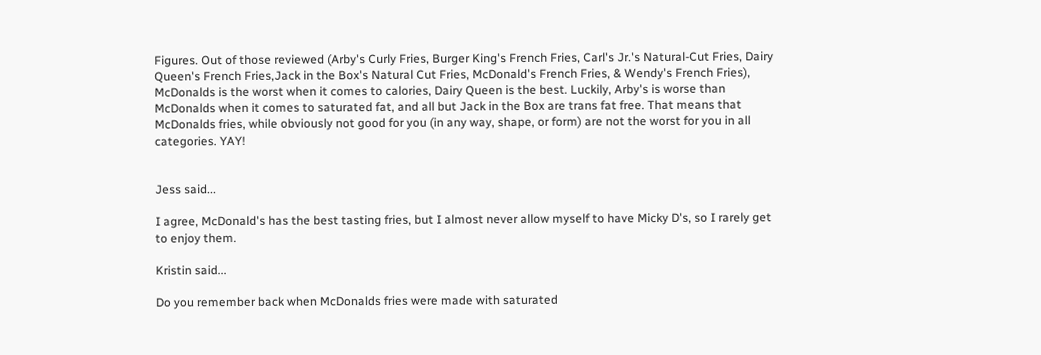Figures. Out of those reviewed (Arby's Curly Fries, Burger King's French Fries, Carl's Jr.'s Natural-Cut Fries, Dairy Queen's French Fries,Jack in the Box's Natural Cut Fries, McDonald's French Fries, & Wendy's French Fries), McDonalds is the worst when it comes to calories, Dairy Queen is the best. Luckily, Arby's is worse than McDonalds when it comes to saturated fat, and all but Jack in the Box are trans fat free. That means that McDonalds fries, while obviously not good for you (in any way, shape, or form) are not the worst for you in all categories. YAY!


Jess said...

I agree, McDonald's has the best tasting fries, but I almost never allow myself to have Micky D's, so I rarely get to enjoy them.

Kristin said...

Do you remember back when McDonalds fries were made with saturated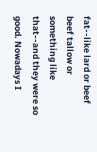fat--like lard or beef beef tallow or something like that--and they were so good. Nowadays I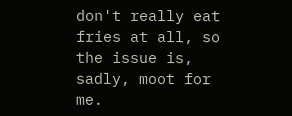don't really eat fries at all, so the issue is, sadly, moot for me.